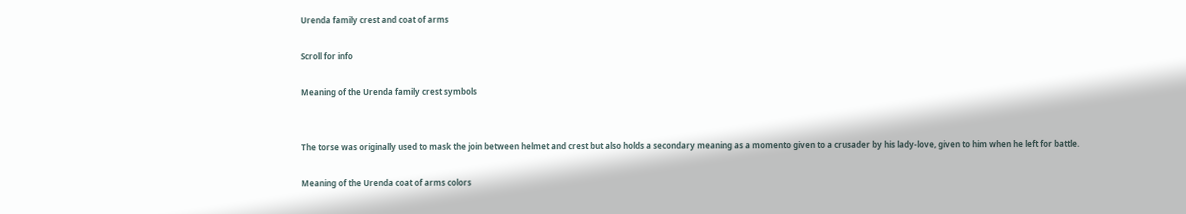Urenda family crest and coat of arms

Scroll for info

Meaning of the Urenda family crest symbols


The torse was originally used to mask the join between helmet and crest but also holds a secondary meaning as a momento given to a crusader by his lady-love, given to him when he left for battle.

Meaning of the Urenda coat of arms colors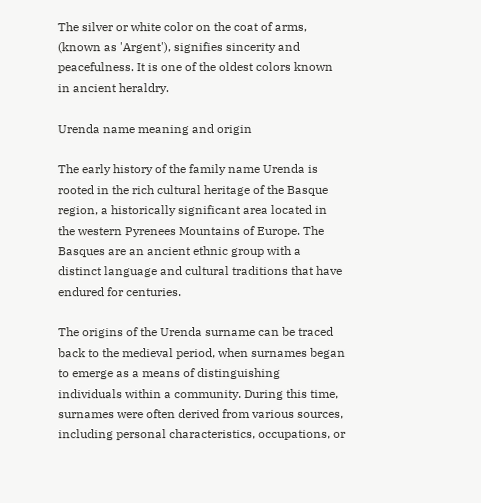The silver or white color on the coat of arms, (known as 'Argent'), signifies sincerity and peacefulness. It is one of the oldest colors known in ancient heraldry.

Urenda name meaning and origin

The early history of the family name Urenda is rooted in the rich cultural heritage of the Basque region, a historically significant area located in the western Pyrenees Mountains of Europe. The Basques are an ancient ethnic group with a distinct language and cultural traditions that have endured for centuries.

The origins of the Urenda surname can be traced back to the medieval period, when surnames began to emerge as a means of distinguishing individuals within a community. During this time, surnames were often derived from various sources, including personal characteristics, occupations, or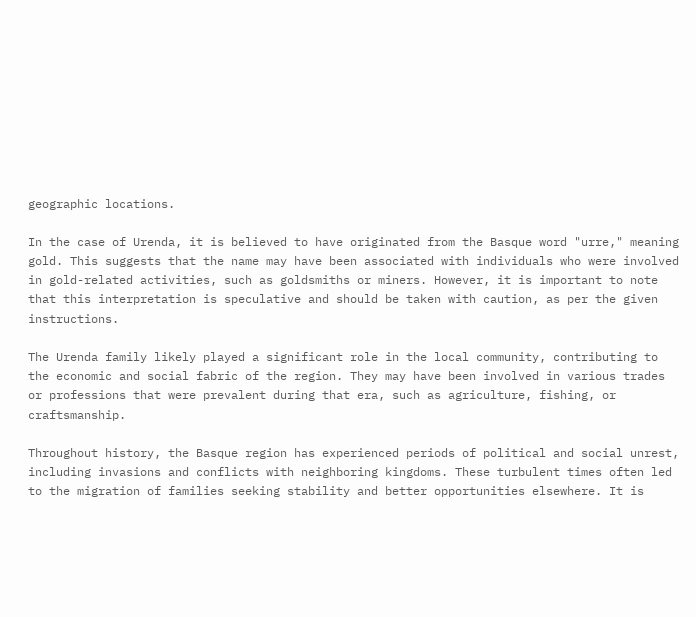geographic locations.

In the case of Urenda, it is believed to have originated from the Basque word "urre," meaning gold. This suggests that the name may have been associated with individuals who were involved in gold-related activities, such as goldsmiths or miners. However, it is important to note that this interpretation is speculative and should be taken with caution, as per the given instructions.

The Urenda family likely played a significant role in the local community, contributing to the economic and social fabric of the region. They may have been involved in various trades or professions that were prevalent during that era, such as agriculture, fishing, or craftsmanship.

Throughout history, the Basque region has experienced periods of political and social unrest, including invasions and conflicts with neighboring kingdoms. These turbulent times often led to the migration of families seeking stability and better opportunities elsewhere. It is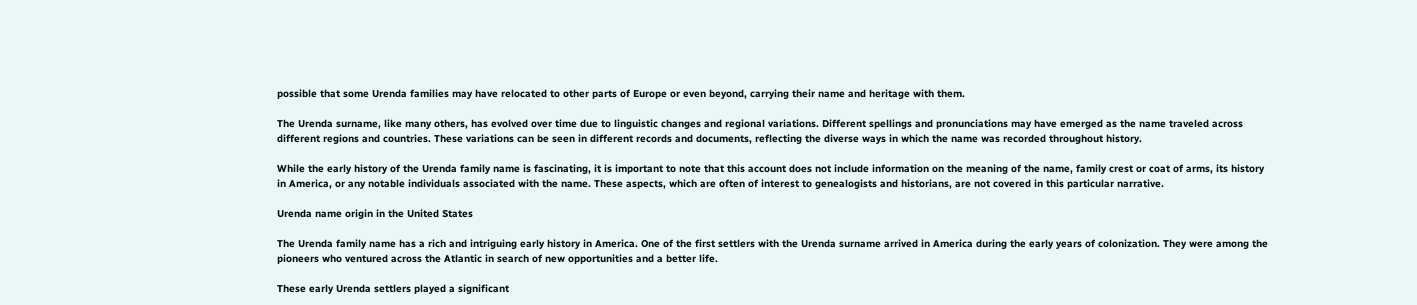possible that some Urenda families may have relocated to other parts of Europe or even beyond, carrying their name and heritage with them.

The Urenda surname, like many others, has evolved over time due to linguistic changes and regional variations. Different spellings and pronunciations may have emerged as the name traveled across different regions and countries. These variations can be seen in different records and documents, reflecting the diverse ways in which the name was recorded throughout history.

While the early history of the Urenda family name is fascinating, it is important to note that this account does not include information on the meaning of the name, family crest or coat of arms, its history in America, or any notable individuals associated with the name. These aspects, which are often of interest to genealogists and historians, are not covered in this particular narrative.

Urenda name origin in the United States

The Urenda family name has a rich and intriguing early history in America. One of the first settlers with the Urenda surname arrived in America during the early years of colonization. They were among the pioneers who ventured across the Atlantic in search of new opportunities and a better life.

These early Urenda settlers played a significant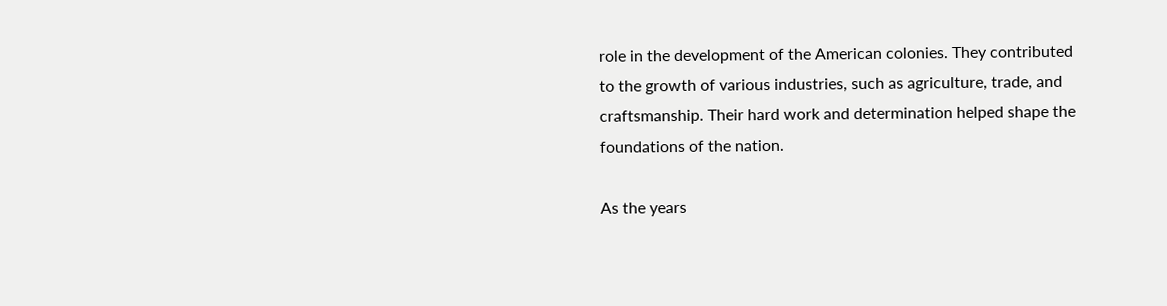role in the development of the American colonies. They contributed to the growth of various industries, such as agriculture, trade, and craftsmanship. Their hard work and determination helped shape the foundations of the nation.

As the years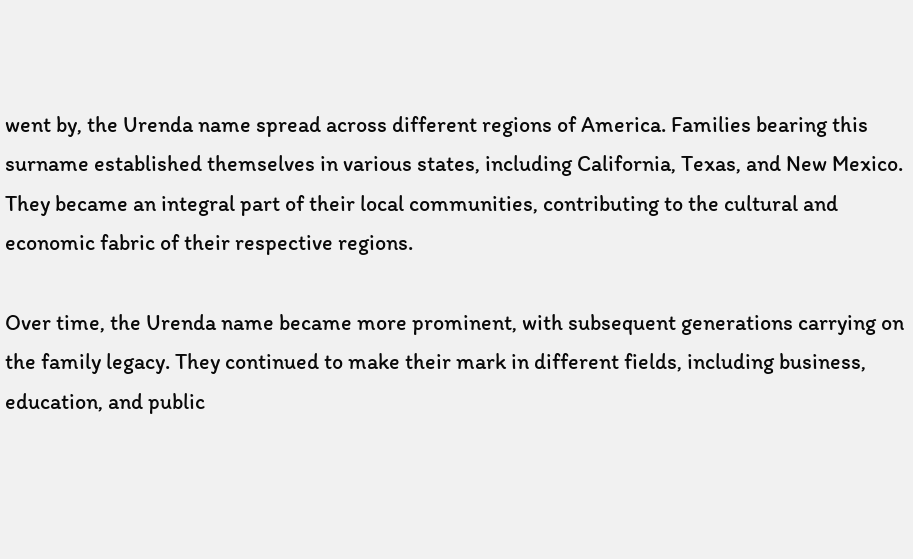went by, the Urenda name spread across different regions of America. Families bearing this surname established themselves in various states, including California, Texas, and New Mexico. They became an integral part of their local communities, contributing to the cultural and economic fabric of their respective regions.

Over time, the Urenda name became more prominent, with subsequent generations carrying on the family legacy. They continued to make their mark in different fields, including business, education, and public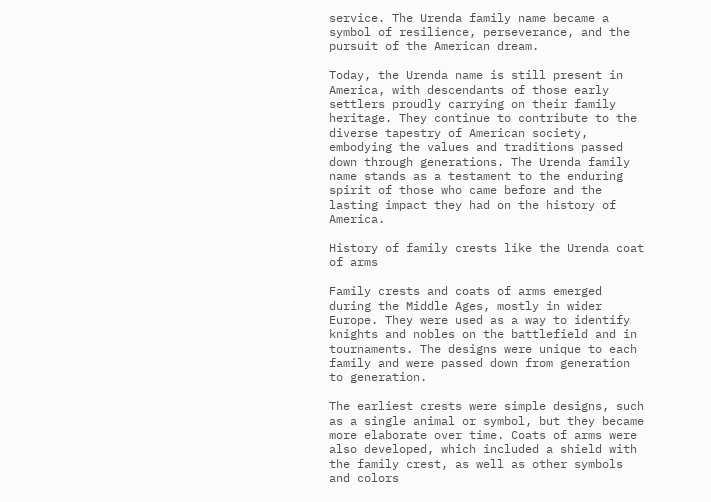service. The Urenda family name became a symbol of resilience, perseverance, and the pursuit of the American dream.

Today, the Urenda name is still present in America, with descendants of those early settlers proudly carrying on their family heritage. They continue to contribute to the diverse tapestry of American society, embodying the values and traditions passed down through generations. The Urenda family name stands as a testament to the enduring spirit of those who came before and the lasting impact they had on the history of America.

History of family crests like the Urenda coat of arms

Family crests and coats of arms emerged during the Middle Ages, mostly in wider Europe. They were used as a way to identify knights and nobles on the battlefield and in tournaments. The designs were unique to each family and were passed down from generation to generation.

The earliest crests were simple designs, such as a single animal or symbol, but they became more elaborate over time. Coats of arms were also developed, which included a shield with the family crest, as well as other symbols and colors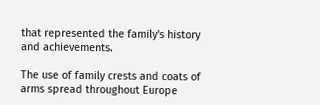that represented the family's history and achievements.

The use of family crests and coats of arms spread throughout Europe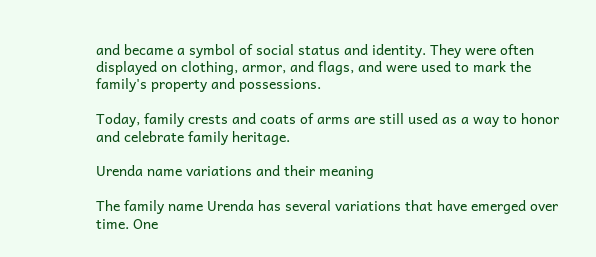and became a symbol of social status and identity. They were often displayed on clothing, armor, and flags, and were used to mark the family's property and possessions.

Today, family crests and coats of arms are still used as a way to honor and celebrate family heritage.

Urenda name variations and their meaning

The family name Urenda has several variations that have emerged over time. One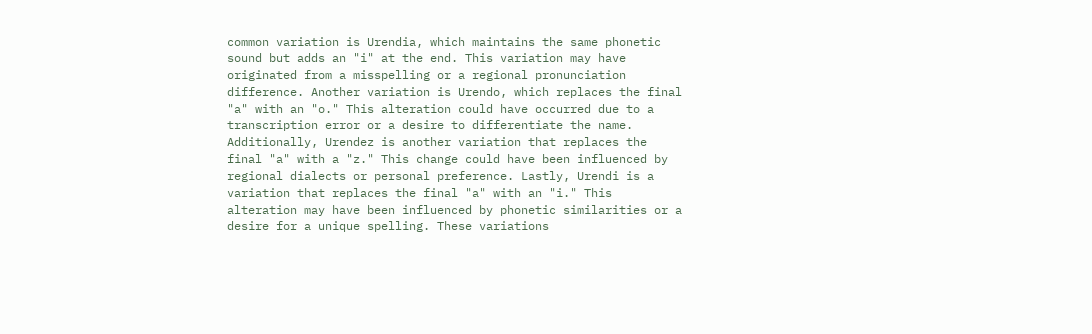common variation is Urendia, which maintains the same phonetic sound but adds an "i" at the end. This variation may have originated from a misspelling or a regional pronunciation difference. Another variation is Urendo, which replaces the final "a" with an "o." This alteration could have occurred due to a transcription error or a desire to differentiate the name. Additionally, Urendez is another variation that replaces the final "a" with a "z." This change could have been influenced by regional dialects or personal preference. Lastly, Urendi is a variation that replaces the final "a" with an "i." This alteration may have been influenced by phonetic similarities or a desire for a unique spelling. These variations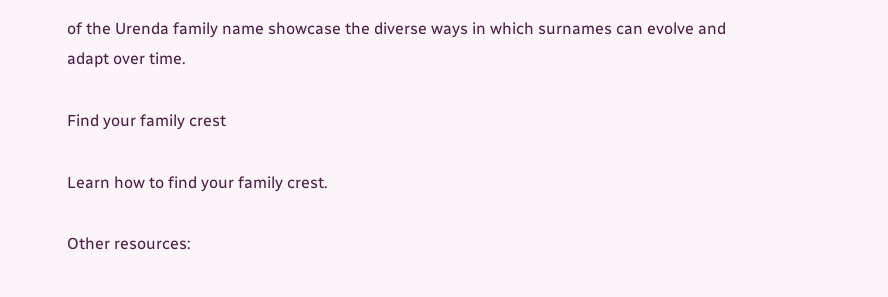of the Urenda family name showcase the diverse ways in which surnames can evolve and adapt over time.

Find your family crest

Learn how to find your family crest.

Other resources: